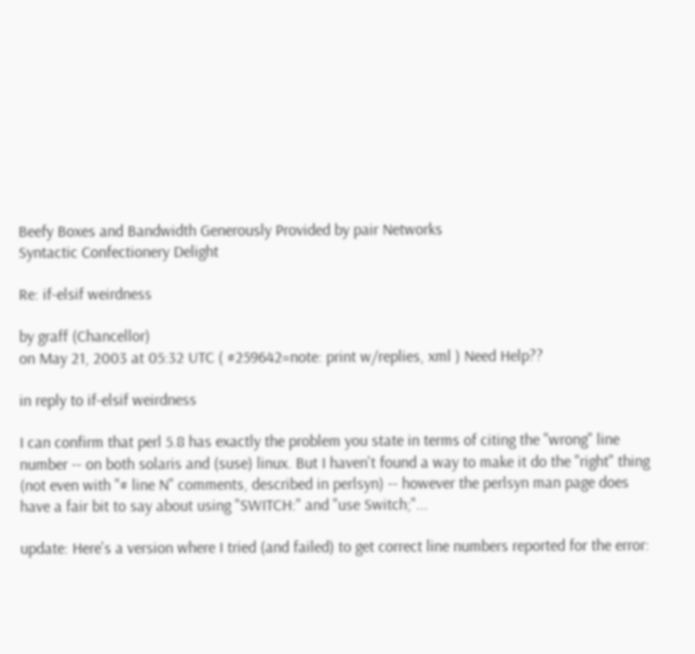Beefy Boxes and Bandwidth Generously Provided by pair Networks
Syntactic Confectionery Delight

Re: if-elsif weirdness

by graff (Chancellor)
on May 21, 2003 at 05:32 UTC ( #259642=note: print w/replies, xml ) Need Help??

in reply to if-elsif weirdness

I can confirm that perl 5.8 has exactly the problem you state in terms of citing the "wrong" line number -- on both solaris and (suse) linux. But I haven't found a way to make it do the "right" thing (not even with "# line N" comments, described in perlsyn) -- however the perlsyn man page does have a fair bit to say about using "SWITCH:" and "use Switch;"...

update: Here's a version where I tried (and failed) to get correct line numbers reported for the error: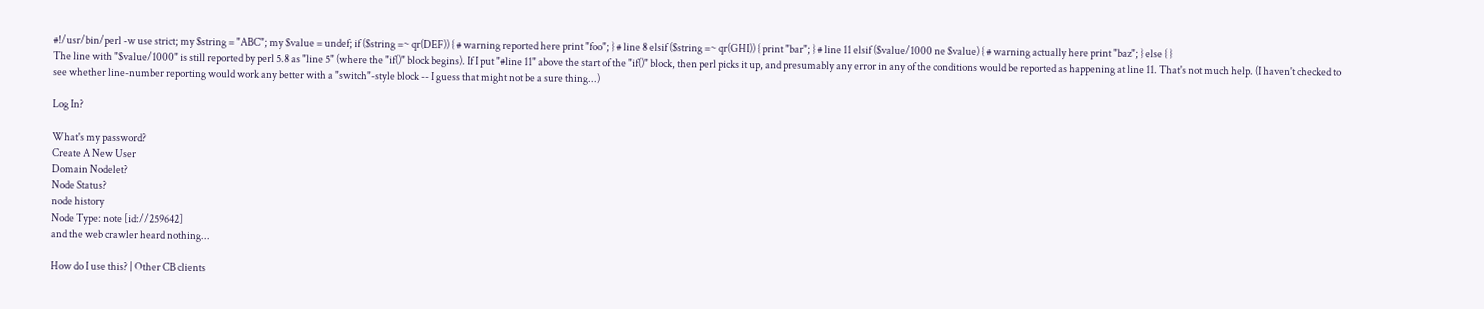#!/usr/bin/perl -w use strict; my $string = "ABC"; my $value = undef; if ($string =~ qr(DEF)) { # warning reported here print "foo"; } # line 8 elsif ($string =~ qr(GHI)) { print "bar"; } # line 11 elsif ($value/1000 ne $value) { # warning actually here print "baz"; } else { }
The line with "$value/1000" is still reported by perl 5.8 as "line 5" (where the "if()" block begins). If I put "#line 11" above the start of the "if()" block, then perl picks it up, and presumably any error in any of the conditions would be reported as happening at line 11. That's not much help. (I haven't checked to see whether line-number reporting would work any better with a "switch"-style block -- I guess that might not be a sure thing...)

Log In?

What's my password?
Create A New User
Domain Nodelet?
Node Status?
node history
Node Type: note [id://259642]
and the web crawler heard nothing...

How do I use this? | Other CB clients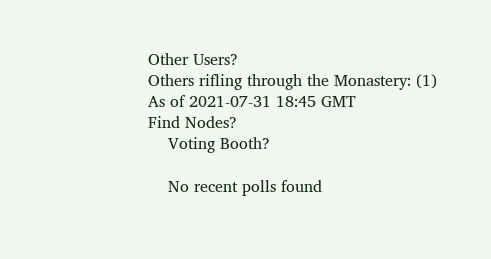Other Users?
Others rifling through the Monastery: (1)
As of 2021-07-31 18:45 GMT
Find Nodes?
    Voting Booth?

    No recent polls found